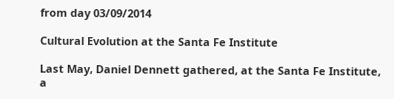from day 03/09/2014

Cultural Evolution at the Santa Fe Institute

Last May, Daniel Dennett gathered, at the Santa Fe Institute, a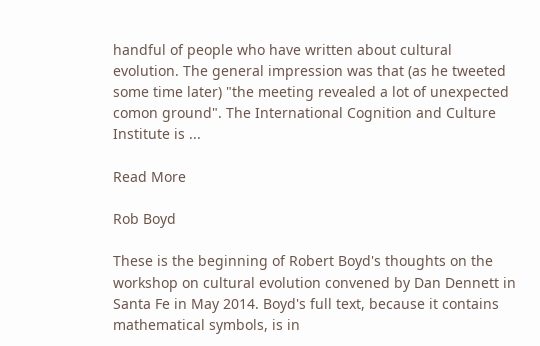handful of people who have written about cultural evolution. The general impression was that (as he tweeted some time later) "the meeting revealed a lot of unexpected comon ground". The International Cognition and Culture Institute is ...

Read More

Rob Boyd

These is the beginning of Robert Boyd's thoughts on the workshop on cultural evolution convened by Dan Dennett in Santa Fe in May 2014. Boyd's full text, because it contains mathematical symbols, is in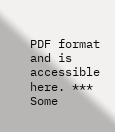PDF format and is accessible here. *** Some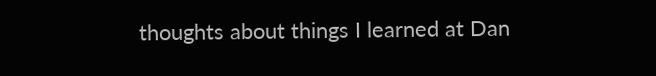thoughts about things I learned at Dan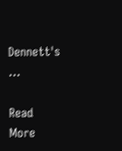Dennett's ...

Read More